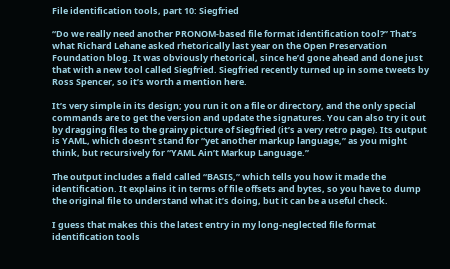File identification tools, part 10: Siegfried

“Do we really need another PRONOM-based file format identification tool?” That’s what Richard Lehane asked rhetorically last year on the Open Preservation Foundation blog. It was obviously rhetorical, since he’d gone ahead and done just that with a new tool called Siegfried. Siegfried recently turned up in some tweets by Ross Spencer, so it’s worth a mention here.

It’s very simple in its design; you run it on a file or directory, and the only special commands are to get the version and update the signatures. You can also try it out by dragging files to the grainy picture of Siegfried (it’s a very retro page). Its output is YAML, which doesn’t stand for “yet another markup language,” as you might think, but recursively for “YAML Ain’t Markup Language.”

The output includes a field called “BASIS,” which tells you how it made the identification. It explains it in terms of file offsets and bytes, so you have to dump the original file to understand what it’s doing, but it can be a useful check.

I guess that makes this the latest entry in my long-neglected file format identification tools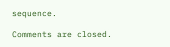sequence.

Comments are closed.